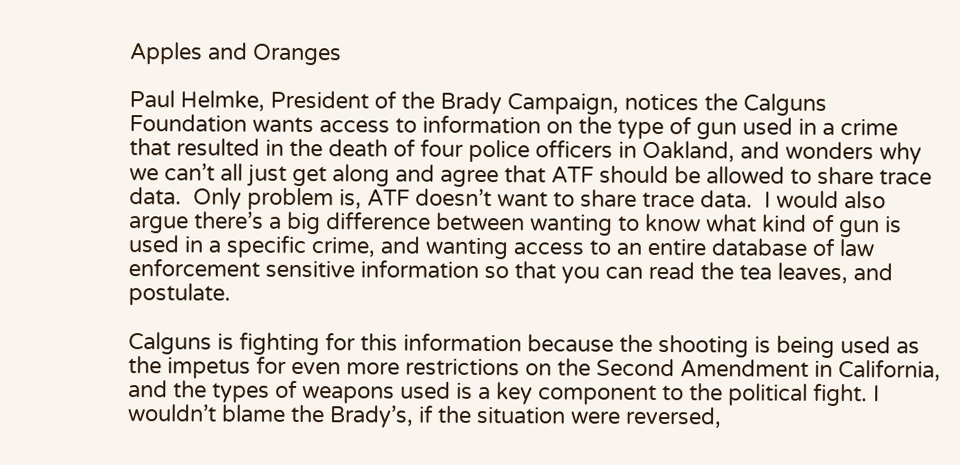Apples and Oranges

Paul Helmke, President of the Brady Campaign, notices the Calguns Foundation wants access to information on the type of gun used in a crime that resulted in the death of four police officers in Oakland, and wonders why we can’t all just get along and agree that ATF should be allowed to share trace data.  Only problem is, ATF doesn’t want to share trace data.  I would also argue there’s a big difference between wanting to know what kind of gun is used in a specific crime, and wanting access to an entire database of law enforcement sensitive information so that you can read the tea leaves, and postulate.

Calguns is fighting for this information because the shooting is being used as the impetus for even more restrictions on the Second Amendment in California, and the types of weapons used is a key component to the political fight. I wouldn’t blame the Brady’s, if the situation were reversed,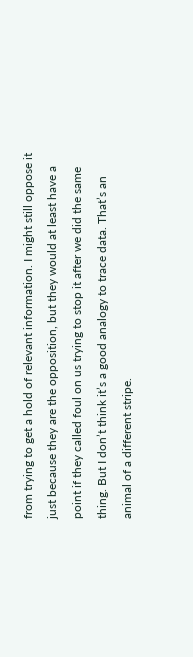from trying to get a hold of relevant information. I might still oppose it just because they are the opposition, but they would at least have a point if they called foul on us trying to stop it after we did the same thing. But I don’t think it’s a good analogy to trace data. That’s an animal of a different stripe.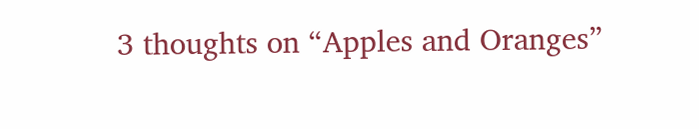3 thoughts on “Apples and Oranges”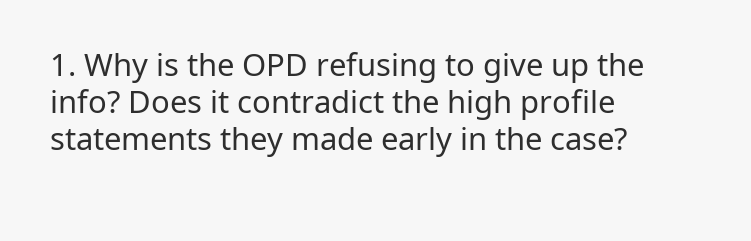1. Why is the OPD refusing to give up the info? Does it contradict the high profile statements they made early in the case?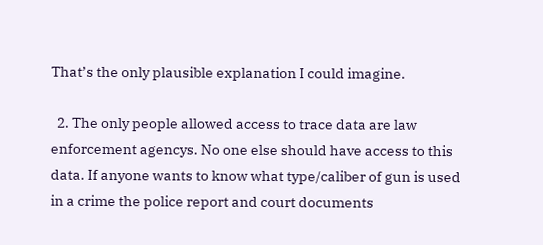That’s the only plausible explanation I could imagine.

  2. The only people allowed access to trace data are law enforcement agencys. No one else should have access to this data. If anyone wants to know what type/caliber of gun is used in a crime the police report and court documents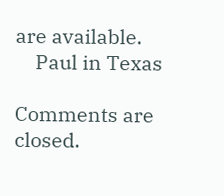are available.
    Paul in Texas

Comments are closed.